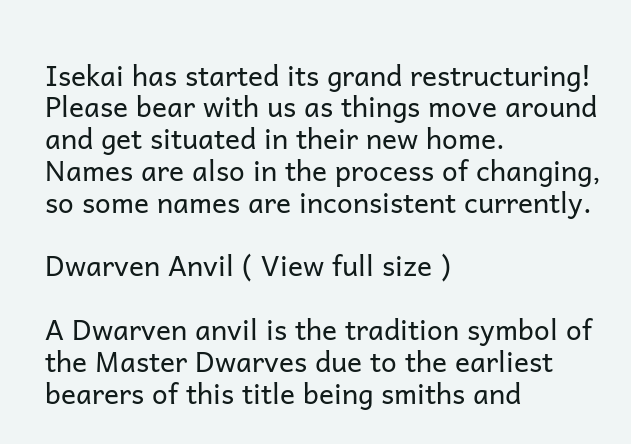Isekai has started its grand restructuring! Please bear with us as things move around and get situated in their new home.
Names are also in the process of changing, so some names are inconsistent currently.

Dwarven Anvil ( View full size )

A Dwarven anvil is the tradition symbol of the Master Dwarves due to the earliest bearers of this title being smiths and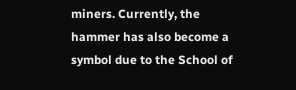miners. Currently, the hammer has also become a symbol due to the School of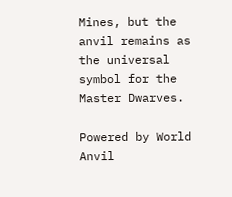Mines, but the anvil remains as the universal symbol for the Master Dwarves.

Powered by World Anvil